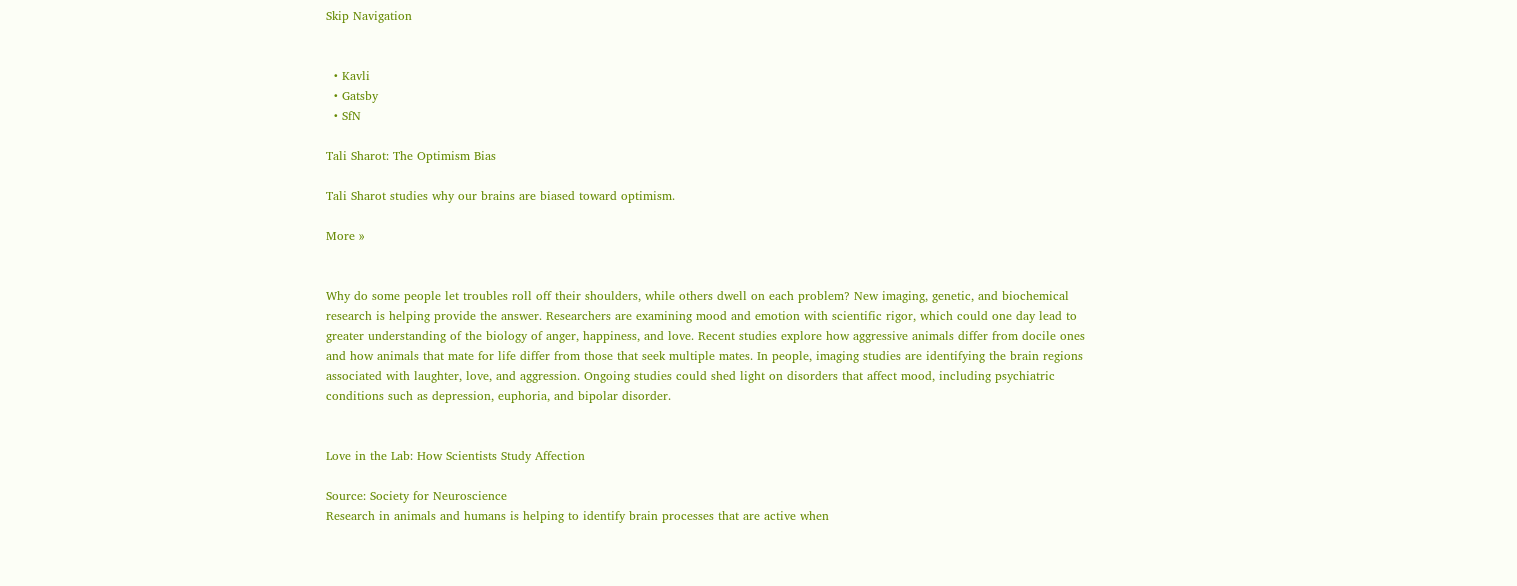Skip Navigation


  • Kavli
  • Gatsby
  • SfN

Tali Sharot: The Optimism Bias

Tali Sharot studies why our brains are biased toward optimism.

More »


Why do some people let troubles roll off their shoulders, while others dwell on each problem? New imaging, genetic, and biochemical research is helping provide the answer. Researchers are examining mood and emotion with scientific rigor, which could one day lead to greater understanding of the biology of anger, happiness, and love. Recent studies explore how aggressive animals differ from docile ones and how animals that mate for life differ from those that seek multiple mates. In people, imaging studies are identifying the brain regions associated with laughter, love, and aggression. Ongoing studies could shed light on disorders that affect mood, including psychiatric conditions such as depression, euphoria, and bipolar disorder.


Love in the Lab: How Scientists Study Affection

Source: Society for Neuroscience
Research in animals and humans is helping to identify brain processes that are active when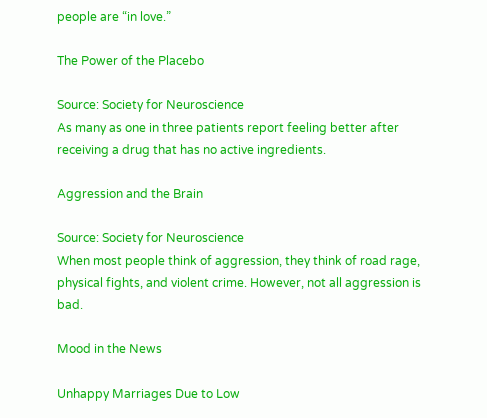people are “in love.”

The Power of the Placebo

Source: Society for Neuroscience
As many as one in three patients report feeling better after receiving a drug that has no active ingredients.

Aggression and the Brain

Source: Society for Neuroscience
When most people think of aggression, they think of road rage, physical fights, and violent crime. However, not all aggression is bad.

Mood in the News

Unhappy Marriages Due to Low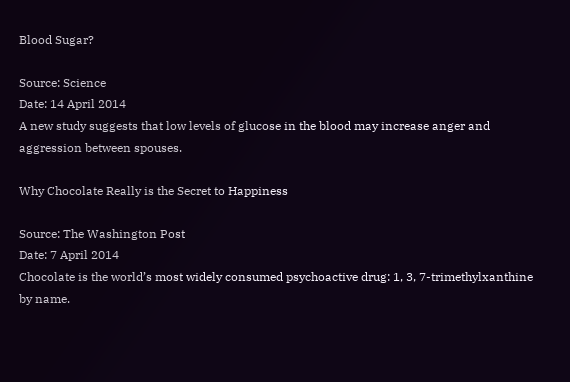Blood Sugar?

Source: Science
Date: 14 April 2014
A new study suggests that low levels of glucose in the blood may increase anger and aggression between spouses.

Why Chocolate Really is the Secret to Happiness

Source: The Washington Post
Date: 7 April 2014
Chocolate is the world’s most widely consumed psychoactive drug: 1, 3, 7-trimethylxanthine by name.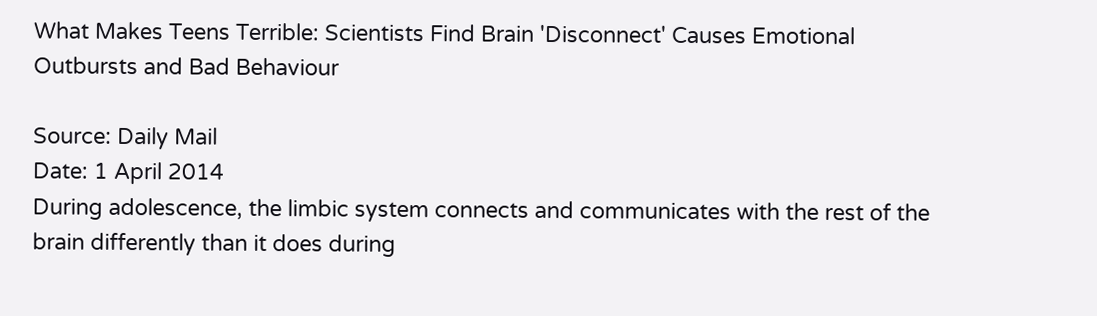What Makes Teens Terrible: Scientists Find Brain 'Disconnect' Causes Emotional Outbursts and Bad Behaviour

Source: Daily Mail
Date: 1 April 2014
During adolescence, the limbic system connects and communicates with the rest of the brain differently than it does during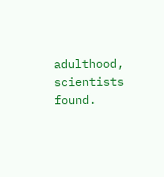adulthood, scientists found.